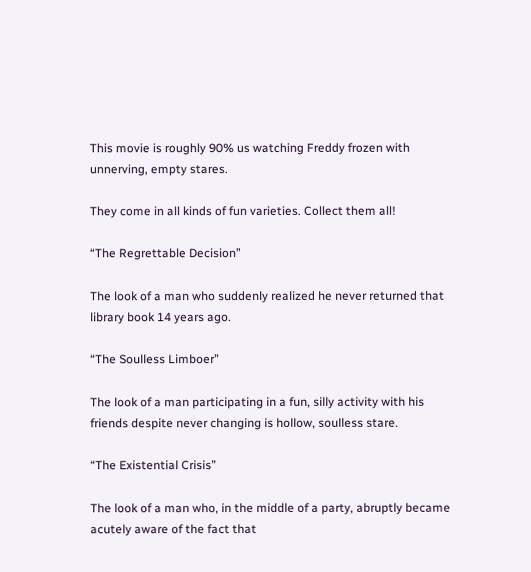This movie is roughly 90% us watching Freddy frozen with unnerving, empty stares.

They come in all kinds of fun varieties. Collect them all!

“The Regrettable Decision”

The look of a man who suddenly realized he never returned that library book 14 years ago.

“The Soulless Limboer”

The look of a man participating in a fun, silly activity with his friends despite never changing is hollow, soulless stare.

“The Existential Crisis”

The look of a man who, in the middle of a party, abruptly became acutely aware of the fact that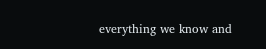everything we know and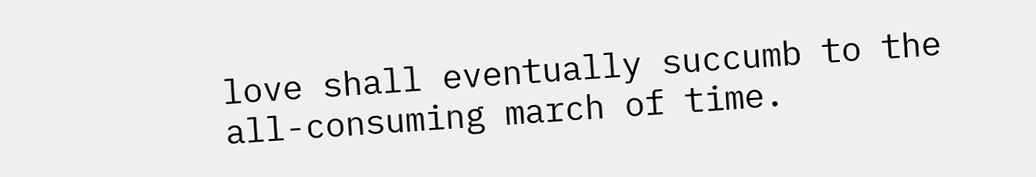love shall eventually succumb to the all-consuming march of time.